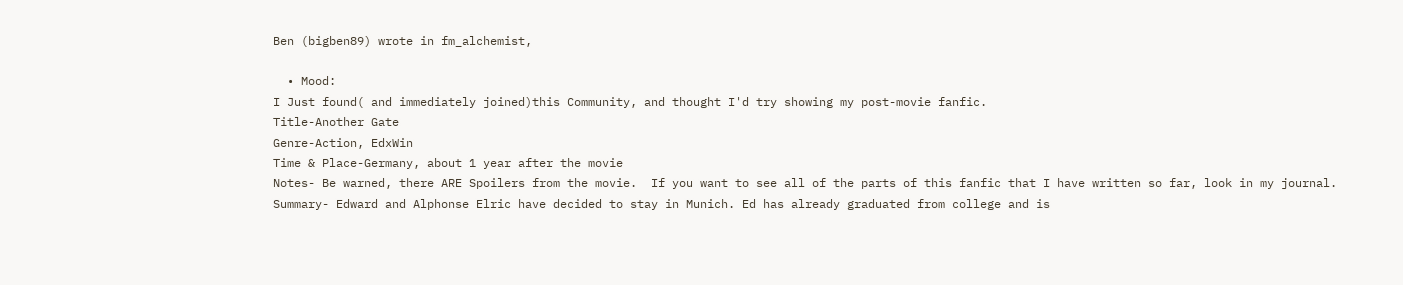Ben (bigben89) wrote in fm_alchemist,

  • Mood:
I Just found( and immediately joined)this Community, and thought I'd try showing my post-movie fanfic.
Title-Another Gate
Genre-Action, EdxWin
Time & Place-Germany, about 1 year after the movie
Notes- Be warned, there ARE Spoilers from the movie.  If you want to see all of the parts of this fanfic that I have written so far, look in my journal.
Summary- Edward and Alphonse Elric have decided to stay in Munich. Ed has already graduated from college and is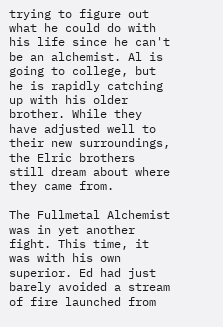trying to figure out what he could do with his life since he can't be an alchemist. Al is going to college, but he is rapidly catching up with his older brother. While they have adjusted well to their new surroundings, the Elric brothers still dream about where they came from.

The Fullmetal Alchemist was in yet another fight. This time, it was with his own superior. Ed had just barely avoided a stream of fire launched from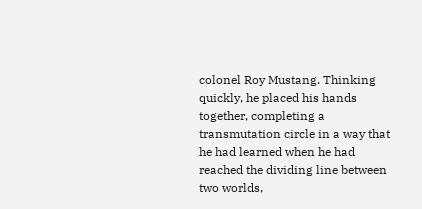colonel Roy Mustang. Thinking quickly, he placed his hands together, completing a transmutation circle in a way that he had learned when he had reached the dividing line between two worlds,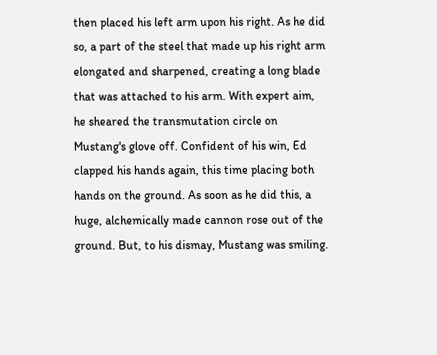then placed his left arm upon his right. As he did so, a part of the steel that made up his right arm elongated and sharpened, creating a long blade that was attached to his arm. With expert aim, he sheared the transmutation circle on Mustang's glove off. Confident of his win, Ed clapped his hands again, this time placing both hands on the ground. As soon as he did this, a huge, alchemically made cannon rose out of the ground. But, to his dismay, Mustang was smiling.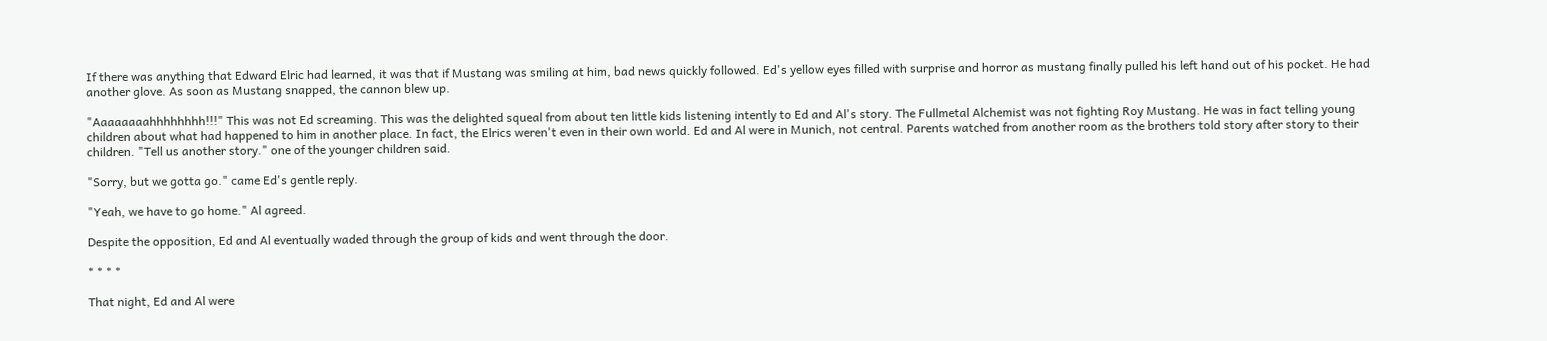If there was anything that Edward Elric had learned, it was that if Mustang was smiling at him, bad news quickly followed. Ed's yellow eyes filled with surprise and horror as mustang finally pulled his left hand out of his pocket. He had another glove. As soon as Mustang snapped, the cannon blew up.

"Aaaaaaaahhhhhhhh!!!" This was not Ed screaming. This was the delighted squeal from about ten little kids listening intently to Ed and Al's story. The Fullmetal Alchemist was not fighting Roy Mustang. He was in fact telling young children about what had happened to him in another place. In fact, the Elrics weren't even in their own world. Ed and Al were in Munich, not central. Parents watched from another room as the brothers told story after story to their children. "Tell us another story." one of the younger children said.

"Sorry, but we gotta go." came Ed's gentle reply.

"Yeah, we have to go home." Al agreed.

Despite the opposition, Ed and Al eventually waded through the group of kids and went through the door.

* * * *

That night, Ed and Al were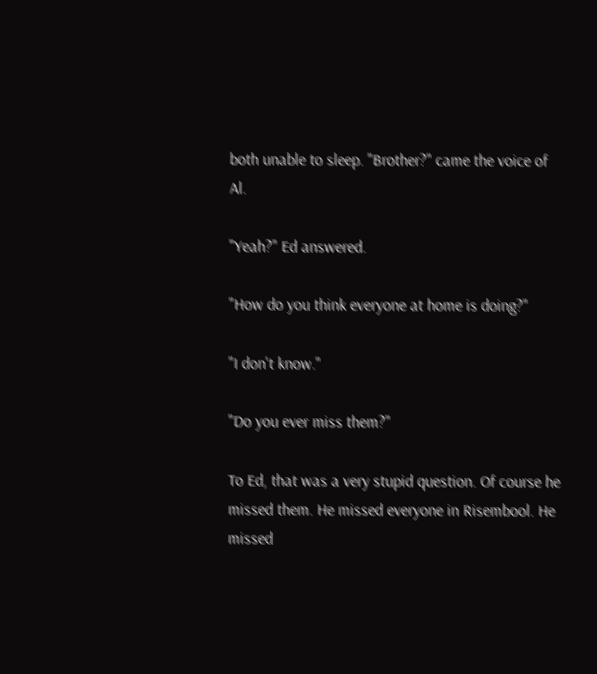both unable to sleep. "Brother?" came the voice of Al.

"Yeah?" Ed answered.

"How do you think everyone at home is doing?"

"I don't know."

"Do you ever miss them?"

To Ed, that was a very stupid question. Of course he missed them. He missed everyone in Risembool. He missed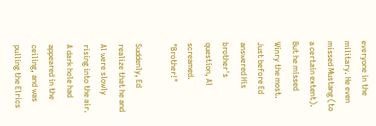everyone in the military. He even missed Mustang (to a certain extent). But he missed Winry the most. Just before Ed answered His brother's question, Al screamed. "Brother!"

Suddenly, Ed realize that he and Al were slowly rising into the air. A dark hole had appeared in the ceiling, and was pulling the Elrics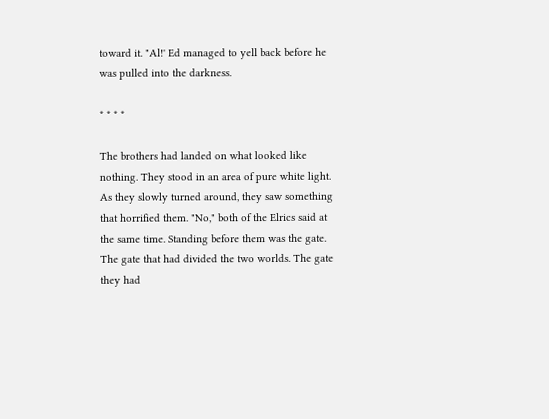toward it. "Al!' Ed managed to yell back before he was pulled into the darkness.

* * * *

The brothers had landed on what looked like nothing. They stood in an area of pure white light. As they slowly turned around, they saw something that horrified them. "No," both of the Elrics said at the same time. Standing before them was the gate. The gate that had divided the two worlds. The gate they had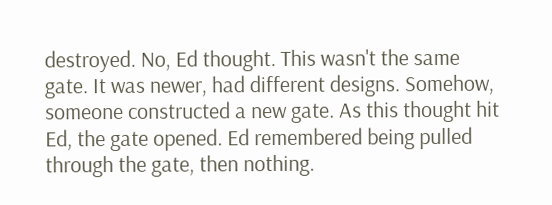destroyed. No, Ed thought. This wasn't the same gate. It was newer, had different designs. Somehow, someone constructed a new gate. As this thought hit Ed, the gate opened. Ed remembered being pulled through the gate, then nothing.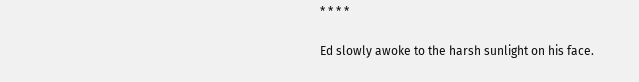* * * *

Ed slowly awoke to the harsh sunlight on his face.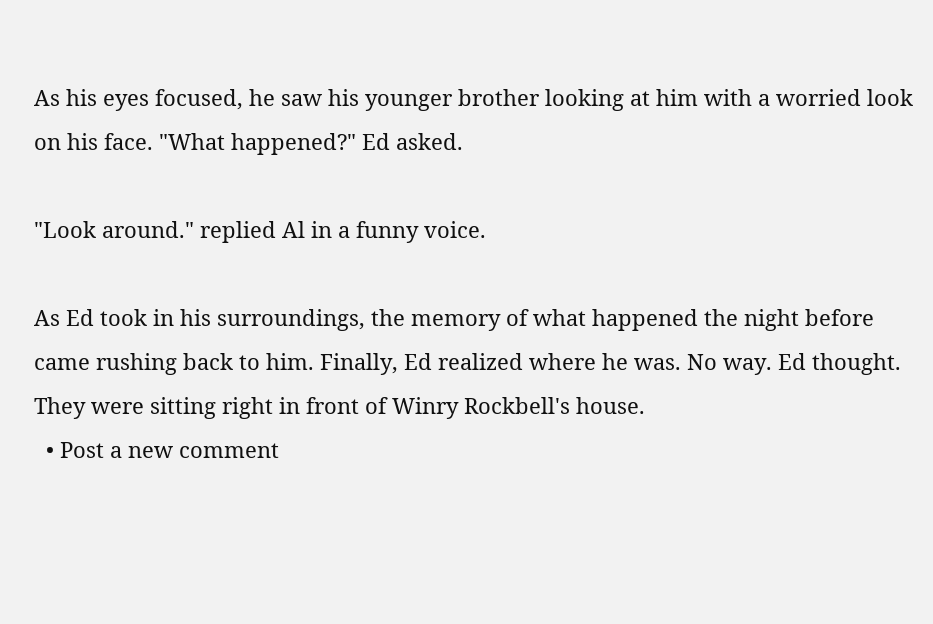As his eyes focused, he saw his younger brother looking at him with a worried look on his face. "What happened?" Ed asked.

"Look around." replied Al in a funny voice.

As Ed took in his surroundings, the memory of what happened the night before came rushing back to him. Finally, Ed realized where he was. No way. Ed thought. They were sitting right in front of Winry Rockbell's house.
  • Post a new comment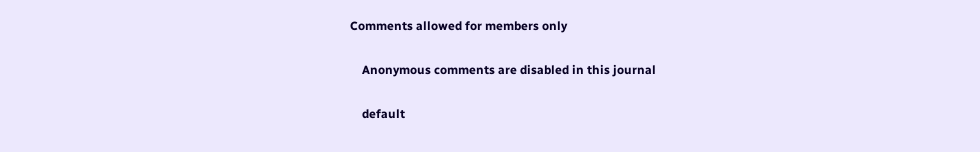Comments allowed for members only

    Anonymous comments are disabled in this journal

    default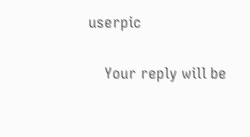userpic

    Your reply will be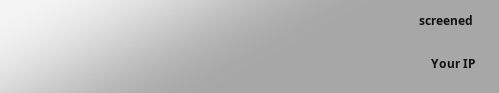screened

    Your IP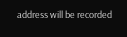address will be recorded